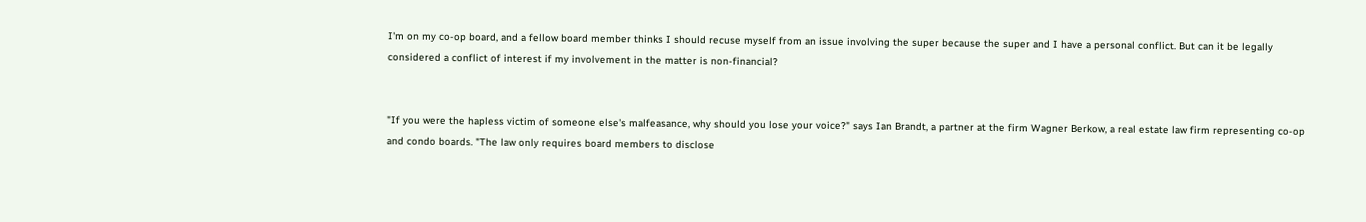I'm on my co-op board, and a fellow board member thinks I should recuse myself from an issue involving the super because the super and I have a personal conflict. But can it be legally considered a conflict of interest if my involvement in the matter is non-financial?


"If you were the hapless victim of someone else's malfeasance, why should you lose your voice?" says Ian Brandt, a partner at the firm Wagner Berkow, a real estate law firm representing co-op and condo boards. "The law only requires board members to disclose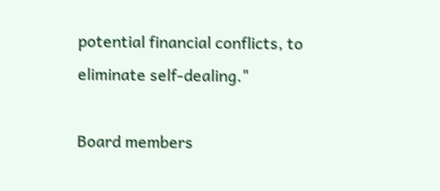potential financial conflicts, to eliminate self-dealing."

Board members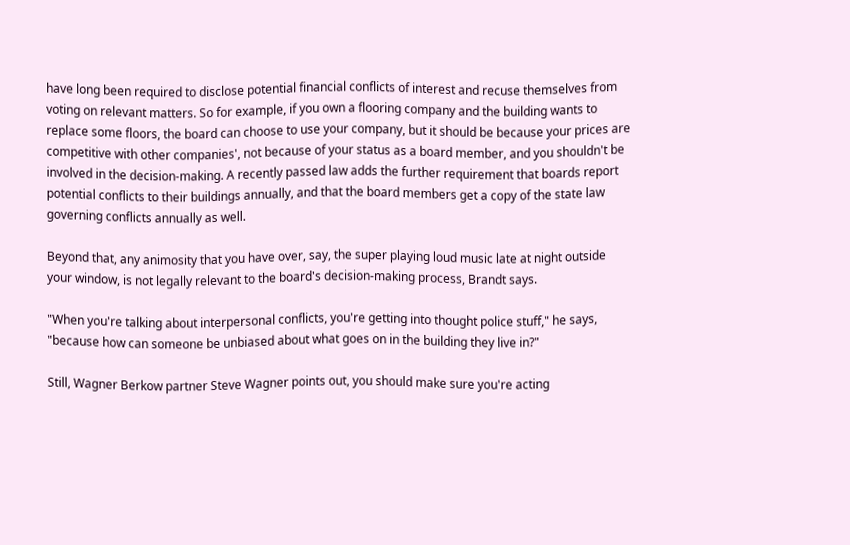have long been required to disclose potential financial conflicts of interest and recuse themselves from voting on relevant matters. So for example, if you own a flooring company and the building wants to replace some floors, the board can choose to use your company, but it should be because your prices are competitive with other companies', not because of your status as a board member, and you shouldn't be involved in the decision-making. A recently passed law adds the further requirement that boards report potential conflicts to their buildings annually, and that the board members get a copy of the state law governing conflicts annually as well.

Beyond that, any animosity that you have over, say, the super playing loud music late at night outside your window, is not legally relevant to the board's decision-making process, Brandt says.

"When you're talking about interpersonal conflicts, you're getting into thought police stuff," he says, "because how can someone be unbiased about what goes on in the building they live in?"

Still, Wagner Berkow partner Steve Wagner points out, you should make sure you're acting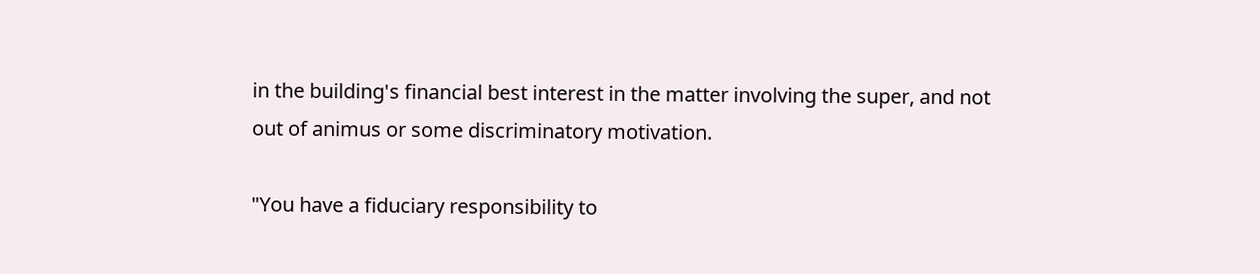in the building's financial best interest in the matter involving the super, and not out of animus or some discriminatory motivation.

"You have a fiduciary responsibility to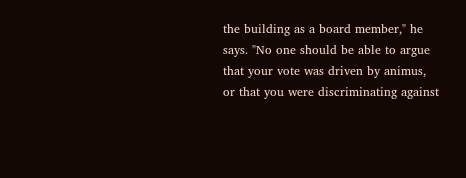the building as a board member," he says. "No one should be able to argue that your vote was driven by animus, or that you were discriminating against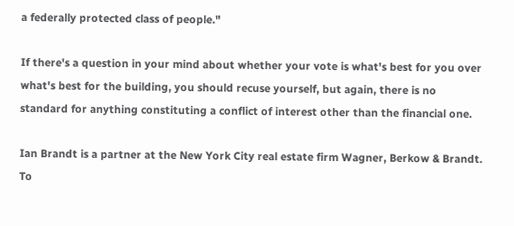a federally protected class of people."

If there's a question in your mind about whether your vote is what's best for you over what's best for the building, you should recuse yourself, but again, there is no standard for anything constituting a conflict of interest other than the financial one.

Ian Brandt is a partner at the New York City real estate firm Wagner, Berkow & Brandt. To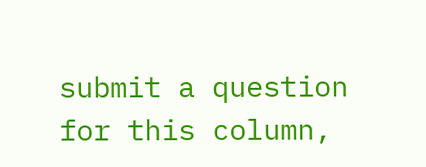submit a question for this column,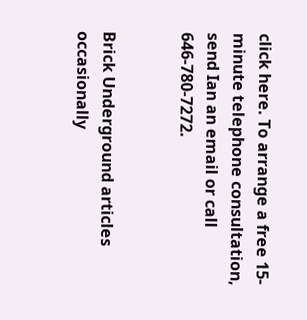click here. To arrange a free 15-minute telephone consultation, send Ian an email or call 646-780-7272.


Brick Underground articles occasionally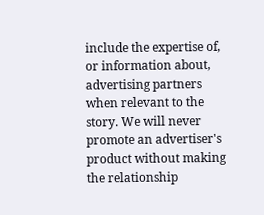include the expertise of, or information about, advertising partners when relevant to the story. We will never promote an advertiser's product without making the relationship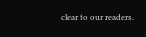clear to our readers.